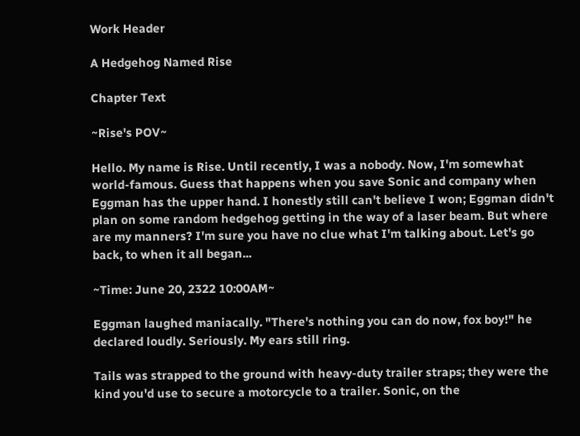Work Header

A Hedgehog Named Rise

Chapter Text

~Rise's POV~

Hello. My name is Rise. Until recently, I was a nobody. Now, I'm somewhat world-famous. Guess that happens when you save Sonic and company when Eggman has the upper hand. I honestly still can't believe I won; Eggman didn't plan on some random hedgehog getting in the way of a laser beam. But where are my manners? I'm sure you have no clue what I'm talking about. Let's go back, to when it all began...

~Time: June 20, 2322 10:00AM~

Eggman laughed maniacally. "There's nothing you can do now, fox boy!" he declared loudly. Seriously. My ears still ring.

Tails was strapped to the ground with heavy-duty trailer straps; they were the kind you'd use to secure a motorcycle to a trailer. Sonic, on the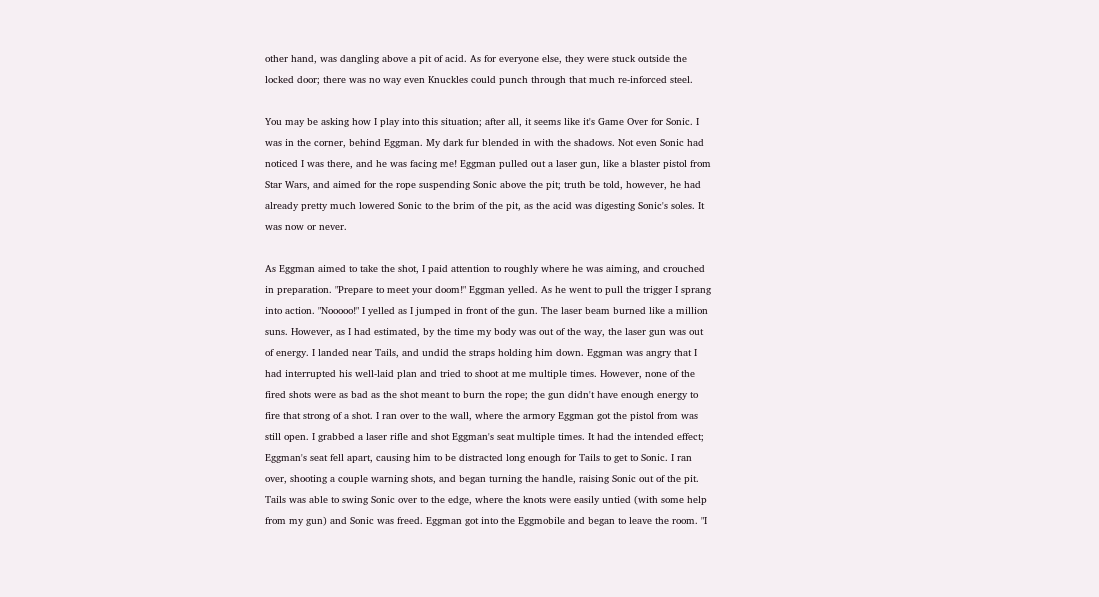other hand, was dangling above a pit of acid. As for everyone else, they were stuck outside the locked door; there was no way even Knuckles could punch through that much re-inforced steel.

You may be asking how I play into this situation; after all, it seems like it's Game Over for Sonic. I was in the corner, behind Eggman. My dark fur blended in with the shadows. Not even Sonic had noticed I was there, and he was facing me! Eggman pulled out a laser gun, like a blaster pistol from Star Wars, and aimed for the rope suspending Sonic above the pit; truth be told, however, he had already pretty much lowered Sonic to the brim of the pit, as the acid was digesting Sonic's soles. It was now or never.

As Eggman aimed to take the shot, I paid attention to roughly where he was aiming, and crouched in preparation. "Prepare to meet your doom!" Eggman yelled. As he went to pull the trigger I sprang into action. "Nooooo!" I yelled as I jumped in front of the gun. The laser beam burned like a million suns. However, as I had estimated, by the time my body was out of the way, the laser gun was out of energy. I landed near Tails, and undid the straps holding him down. Eggman was angry that I had interrupted his well-laid plan and tried to shoot at me multiple times. However, none of the fired shots were as bad as the shot meant to burn the rope; the gun didn't have enough energy to fire that strong of a shot. I ran over to the wall, where the armory Eggman got the pistol from was still open. I grabbed a laser rifle and shot Eggman's seat multiple times. It had the intended effect; Eggman's seat fell apart, causing him to be distracted long enough for Tails to get to Sonic. I ran over, shooting a couple warning shots, and began turning the handle, raising Sonic out of the pit. Tails was able to swing Sonic over to the edge, where the knots were easily untied (with some help from my gun) and Sonic was freed. Eggman got into the Eggmobile and began to leave the room. "I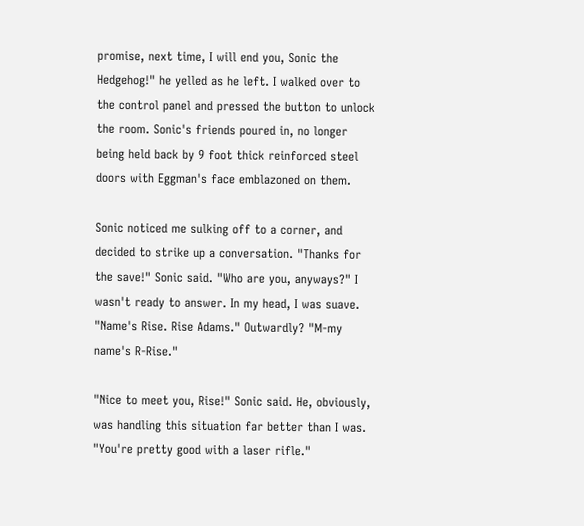promise, next time, I will end you, Sonic the Hedgehog!" he yelled as he left. I walked over to the control panel and pressed the button to unlock the room. Sonic's friends poured in, no longer being held back by 9 foot thick reinforced steel doors with Eggman's face emblazoned on them.

Sonic noticed me sulking off to a corner, and decided to strike up a conversation. "Thanks for the save!" Sonic said. "Who are you, anyways?" I wasn't ready to answer. In my head, I was suave. "Name's Rise. Rise Adams." Outwardly? "M-my name's R-Rise."

"Nice to meet you, Rise!" Sonic said. He, obviously, was handling this situation far better than I was. "You're pretty good with a laser rifle."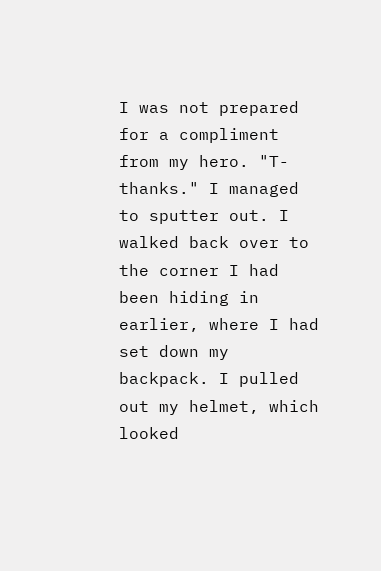I was not prepared for a compliment from my hero. "T-thanks." I managed to sputter out. I walked back over to the corner I had been hiding in earlier, where I had set down my backpack. I pulled out my helmet, which looked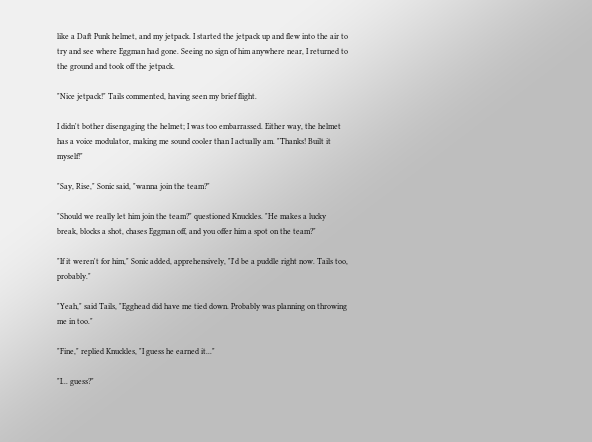like a Daft Punk helmet, and my jetpack. I started the jetpack up and flew into the air to try and see where Eggman had gone. Seeing no sign of him anywhere near, I returned to the ground and took off the jetpack.

"Nice jetpack!" Tails commented, having seen my brief flight.

I didn't bother disengaging the helmet; I was too embarrassed. Either way, the helmet has a voice modulator, making me sound cooler than I actually am. "Thanks! Built it myself!"

"Say, Rise," Sonic said, "wanna join the team?"

"Should we really let him join the team?" questioned Knuckles. "He makes a lucky break, blocks a shot, chases Eggman off, and you offer him a spot on the team?"

"If it weren't for him," Sonic added, apprehensively, "I'd be a puddle right now. Tails too, probably."

"Yeah," said Tails, "Egghead did have me tied down. Probably was planning on throwing me in too."

"Fine," replied Knuckles, "I guess he earned it..."

"I... guess?"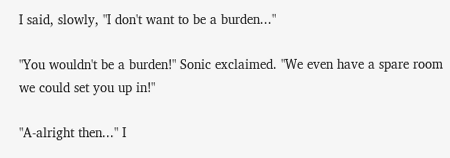I said, slowly, "I don't want to be a burden..."

"You wouldn't be a burden!" Sonic exclaimed. "We even have a spare room we could set you up in!"

"A-alright then..." I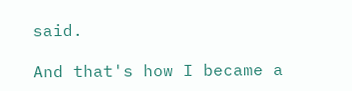said.

And that's how I became a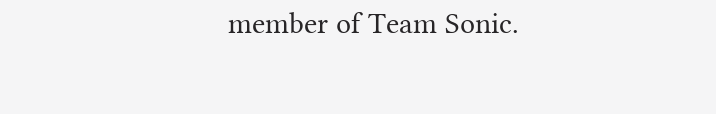member of Team Sonic.